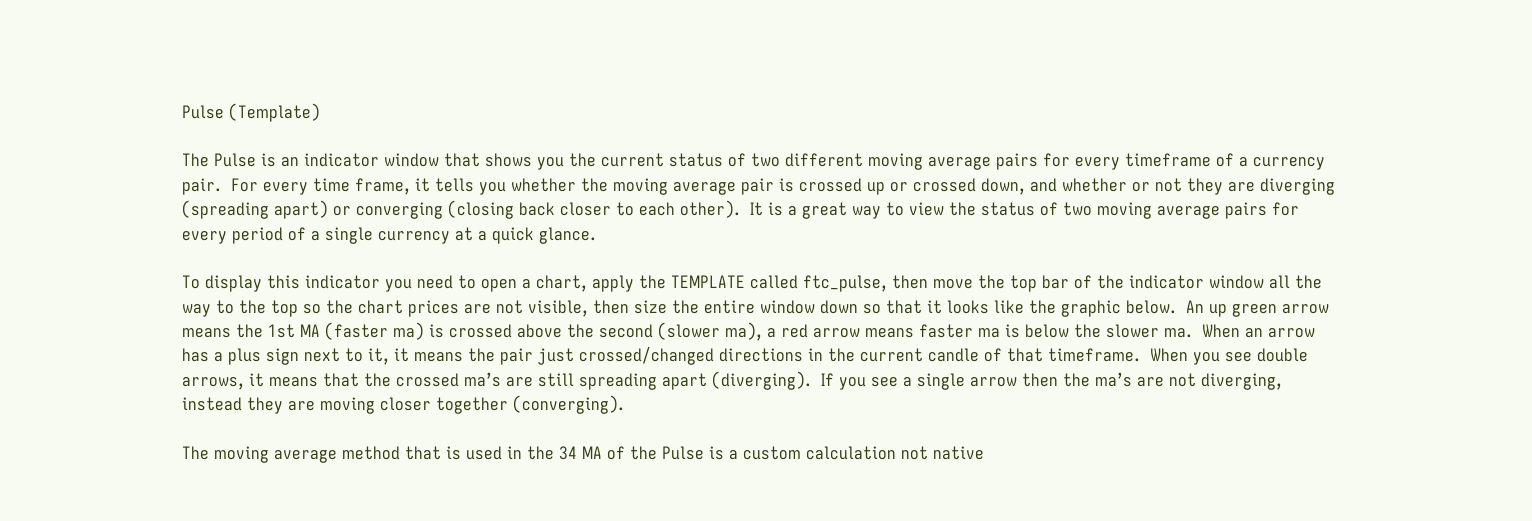Pulse (Template)

The Pulse is an indicator window that shows you the current status of two different moving average pairs for every timeframe of a currency pair.  For every time frame, it tells you whether the moving average pair is crossed up or crossed down, and whether or not they are diverging (spreading apart) or converging (closing back closer to each other).  It is a great way to view the status of two moving average pairs for every period of a single currency at a quick glance.

To display this indicator you need to open a chart, apply the TEMPLATE called ftc_pulse, then move the top bar of the indicator window all the way to the top so the chart prices are not visible, then size the entire window down so that it looks like the graphic below.  An up green arrow means the 1st MA (faster ma) is crossed above the second (slower ma), a red arrow means faster ma is below the slower ma.  When an arrow has a plus sign next to it, it means the pair just crossed/changed directions in the current candle of that timeframe.  When you see double arrows, it means that the crossed ma’s are still spreading apart (diverging).  If you see a single arrow then the ma’s are not diverging, instead they are moving closer together (converging).

The moving average method that is used in the 34 MA of the Pulse is a custom calculation not native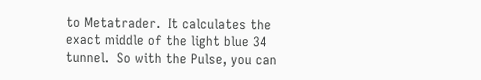to Metatrader.  It calculates the exact middle of the light blue 34 tunnel.  So with the Pulse, you can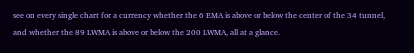see on every single chart for a currency whether the 6 EMA is above or below the center of the 34 tunnel, and whether the 89 LWMA is above or below the 200 LWMA, all at a glance.